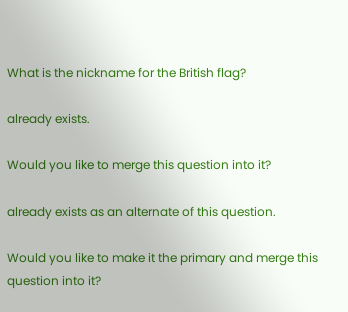What is the nickname for the British flag?

already exists.

Would you like to merge this question into it?

already exists as an alternate of this question.

Would you like to make it the primary and merge this question into it?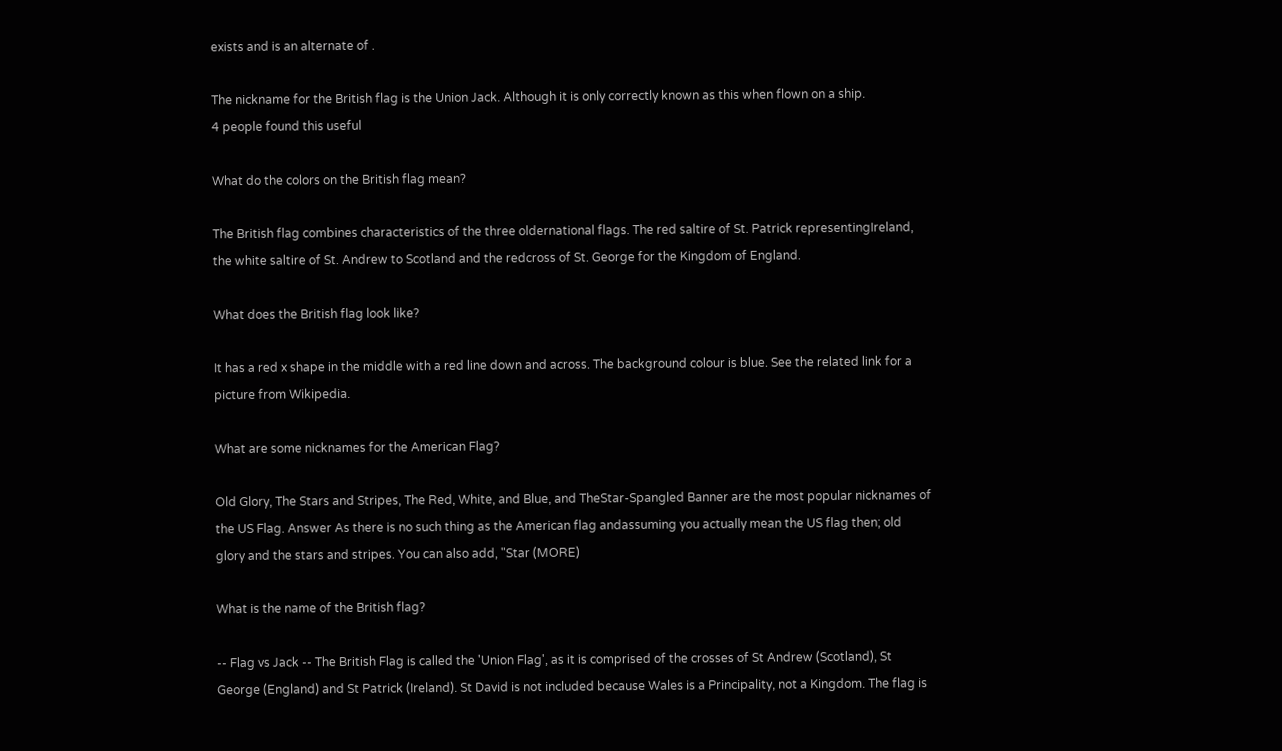exists and is an alternate of .

The nickname for the British flag is the Union Jack. Although it is only correctly known as this when flown on a ship.
4 people found this useful

What do the colors on the British flag mean?

The British flag combines characteristics of the three oldernational flags. The red saltire of St. Patrick representingIreland, the white saltire of St. Andrew to Scotland and the redcross of St. George for the Kingdom of England.

What does the British flag look like?

It has a red x shape in the middle with a red line down and across. The background colour is blue. See the related link for a picture from Wikipedia.

What are some nicknames for the American Flag?

Old Glory, The Stars and Stripes, The Red, White, and Blue, and TheStar-Spangled Banner are the most popular nicknames of the US Flag. Answer As there is no such thing as the American flag andassuming you actually mean the US flag then; old glory and the stars and stripes. You can also add, "Star (MORE)

What is the name of the British flag?

-- Flag vs Jack -- The British Flag is called the 'Union Flag', as it is comprised of the crosses of St Andrew (Scotland), St George (England) and St Patrick (Ireland). St David is not included because Wales is a Principality, not a Kingdom. The flag is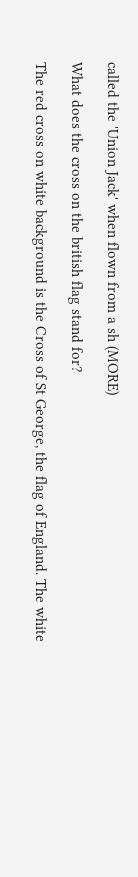called the 'Union Jack' when flown from a sh (MORE)

What does the cross on the british flag stand for?

The red cross on white background is the Cross of St George, the flag of England. The white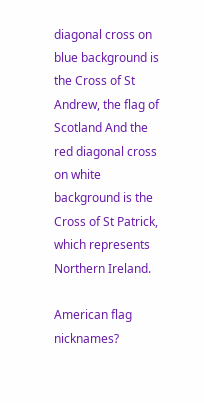diagonal cross on blue background is the Cross of St Andrew, the flag of Scotland And the red diagonal cross on white background is the Cross of St Patrick, which represents Northern Ireland.

American flag nicknames?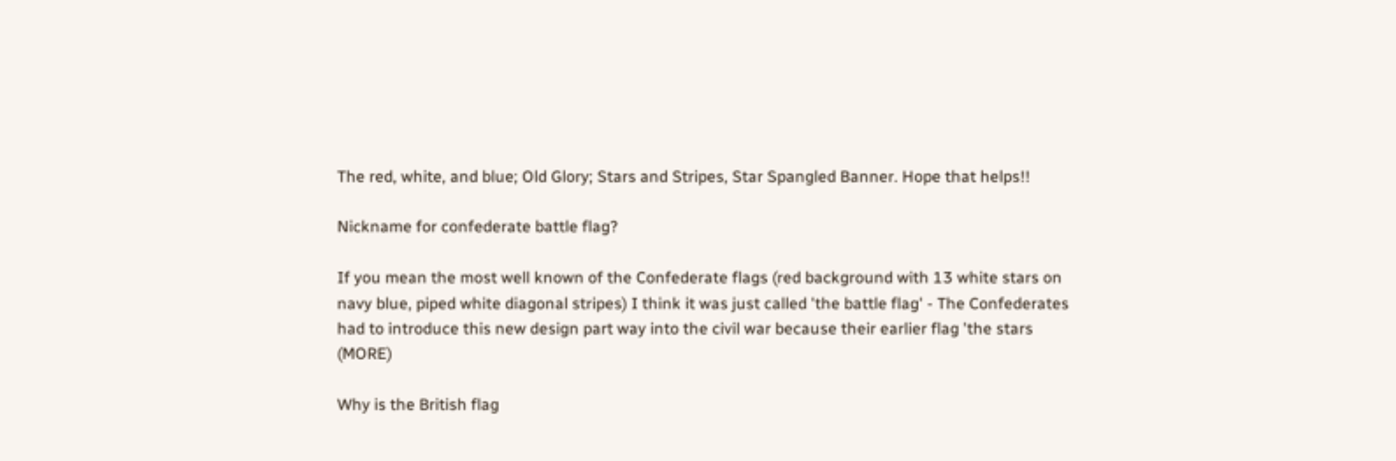The red, white, and blue; Old Glory; Stars and Stripes, Star Spangled Banner. Hope that helps!!

Nickname for confederate battle flag?

If you mean the most well known of the Confederate flags (red background with 13 white stars on navy blue, piped white diagonal stripes) I think it was just called 'the battle flag' - The Confederates had to introduce this new design part way into the civil war because their earlier flag 'the stars (MORE)

Why is the British flag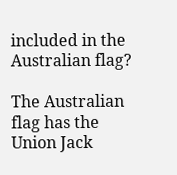included in the Australian flag?

The Australian flag has the Union Jack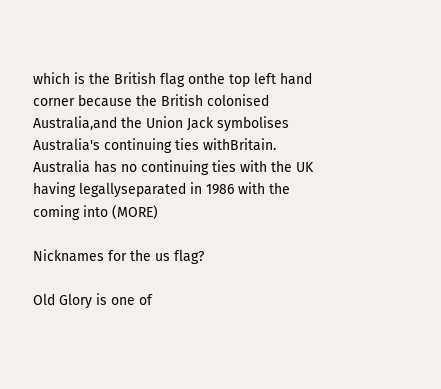which is the British flag onthe top left hand corner because the British colonised Australia,and the Union Jack symbolises Australia's continuing ties withBritain. Australia has no continuing ties with the UK having legallyseparated in 1986 with the coming into (MORE)

Nicknames for the us flag?

Old Glory is one of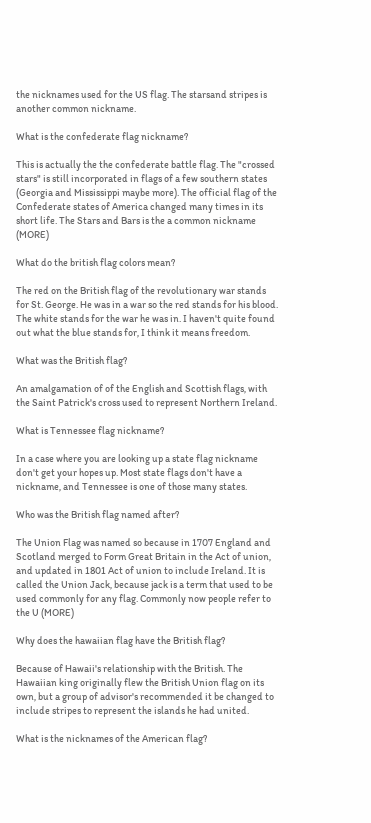the nicknames used for the US flag. The starsand stripes is another common nickname.

What is the confederate flag nickname?

This is actually the the confederate battle flag. The "crossed stars" is still incorporated in flags of a few southern states (Georgia and Mississippi maybe more). The official flag of the Confederate states of America changed many times in its short life. The Stars and Bars is the a common nickname (MORE)

What do the british flag colors mean?

The red on the British flag of the revolutionary war stands for St. George. He was in a war so the red stands for his blood. The white stands for the war he was in. I haven't quite found out what the blue stands for, I think it means freedom.

What was the British flag?

An amalgamation of of the English and Scottish flags, with the Saint Patrick's cross used to represent Northern Ireland.

What is Tennessee flag nickname?

In a case where you are looking up a state flag nickname don't get your hopes up. Most state flags don't have a nickname, and Tennessee is one of those many states.

Who was the British flag named after?

The Union Flag was named so because in 1707 England and Scotland merged to Form Great Britain in the Act of union, and updated in 1801 Act of union to include Ireland. It is called the Union Jack, because jack is a term that used to be used commonly for any flag. Commonly now people refer to the U (MORE)

Why does the hawaiian flag have the British flag?

Because of Hawaii's relationship with the British. The Hawaiian king originally flew the British Union flag on its own, but a group of advisor's recommended it be changed to include stripes to represent the islands he had united.

What is the nicknames of the American flag?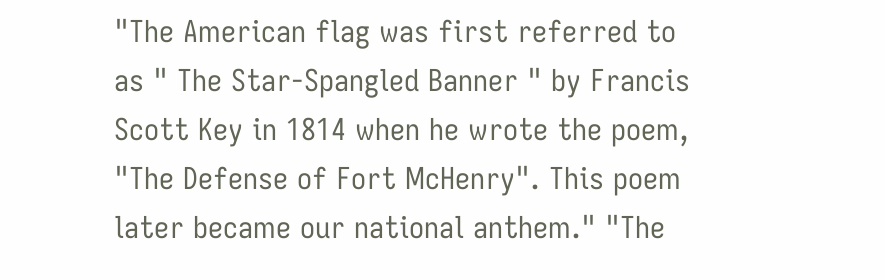"The American flag was first referred to as " The Star-Spangled Banner " by Francis Scott Key in 1814 when he wrote the poem, "The Defense of Fort McHenry". This poem later became our national anthem." "The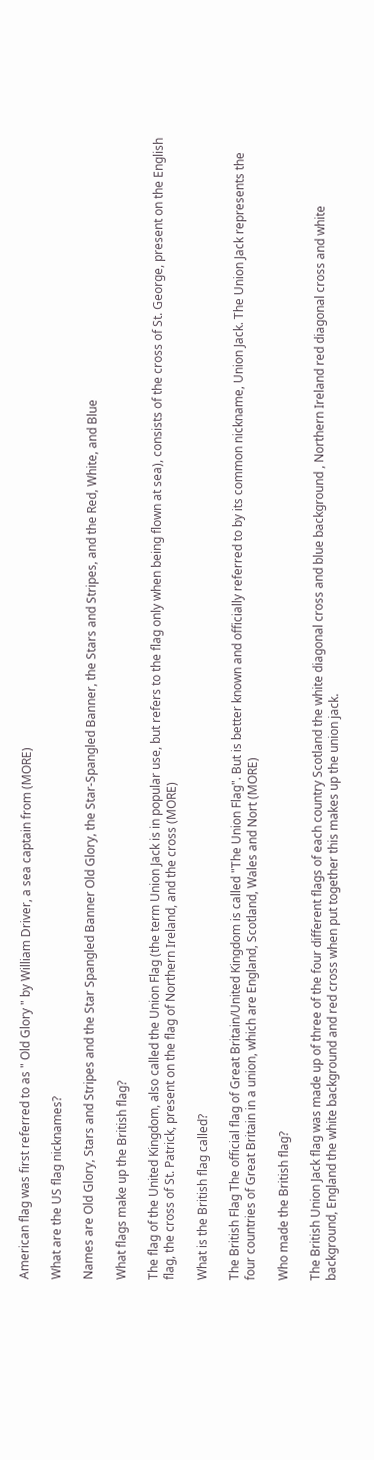American flag was first referred to as " Old Glory " by William Driver, a sea captain from (MORE)

What are the US flag nicknames?

Names are Old Glory, Stars and Stripes and the Star Spangled Banner Old Glory, the Star-Spangled Banner, the Stars and Stripes, and the Red, White, and Blue

What flags make up the British flag?

The flag of the United Kingdom, also called the Union Flag (the term Union Jack is in popular use, but refers to the flag only when being flown at sea), consists of the cross of St. George, present on the English flag, the cross of St. Patrick, present on the flag of Northern Ireland, and the cross (MORE)

What is the British flag called?

The British Flag The official flag of Great Britain/United Kingdom is called "The Union Flag". But is better known and officially referred to by its common nickname, Union Jack. The Union Jack represents the four countries of Great Britain in a union, which are England, Scotland, Wales and Nort (MORE)

Who made the British flag?

The British Union Jack flag was made up of three of the four different flags of each country Scotland the white diagonal cross and blue background , Northern Ireland red diagonal cross and white background, England the white background and red cross when put together this makes up the union jack.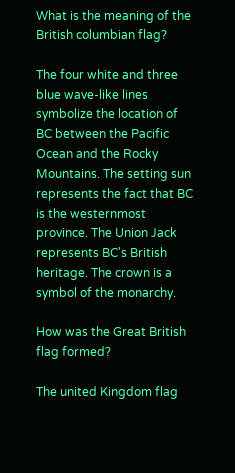What is the meaning of the British columbian flag?

The four white and three blue wave-like lines symbolize the location of BC between the Pacific Ocean and the Rocky Mountains. The setting sun represents the fact that BC is the westernmost province. The Union Jack represents BC's British heritage. The crown is a symbol of the monarchy.

How was the Great British flag formed?

The united Kingdom flag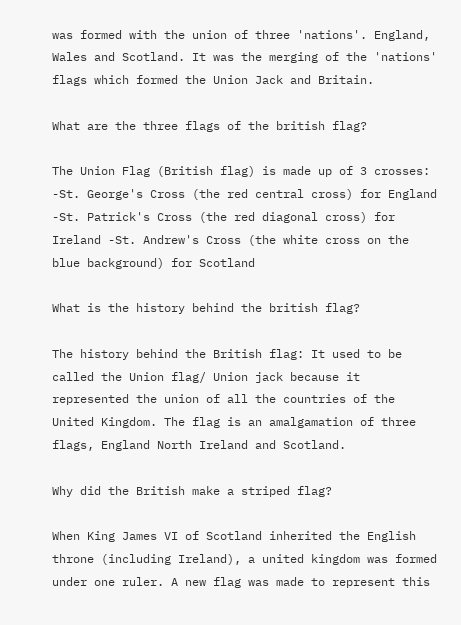was formed with the union of three 'nations'. England, Wales and Scotland. It was the merging of the 'nations' flags which formed the Union Jack and Britain.

What are the three flags of the british flag?

The Union Flag (British flag) is made up of 3 crosses: -St. George's Cross (the red central cross) for England -St. Patrick's Cross (the red diagonal cross) for Ireland -St. Andrew's Cross (the white cross on the blue background) for Scotland

What is the history behind the british flag?

The history behind the British flag: It used to be called the Union flag/ Union jack because it represented the union of all the countries of the United Kingdom. The flag is an amalgamation of three flags, England North Ireland and Scotland.

Why did the British make a striped flag?

When King James VI of Scotland inherited the English throne (including Ireland), a united kingdom was formed under one ruler. A new flag was made to represent this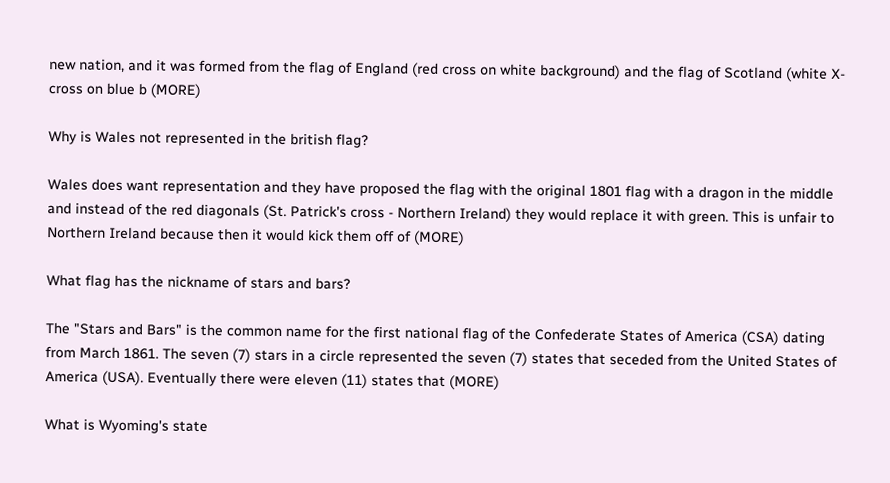new nation, and it was formed from the flag of England (red cross on white background) and the flag of Scotland (white X-cross on blue b (MORE)

Why is Wales not represented in the british flag?

Wales does want representation and they have proposed the flag with the original 1801 flag with a dragon in the middle and instead of the red diagonals (St. Patrick's cross - Northern Ireland) they would replace it with green. This is unfair to Northern Ireland because then it would kick them off of (MORE)

What flag has the nickname of stars and bars?

The "Stars and Bars" is the common name for the first national flag of the Confederate States of America (CSA) dating from March 1861. The seven (7) stars in a circle represented the seven (7) states that seceded from the United States of America (USA). Eventually there were eleven (11) states that (MORE)

What is Wyoming's state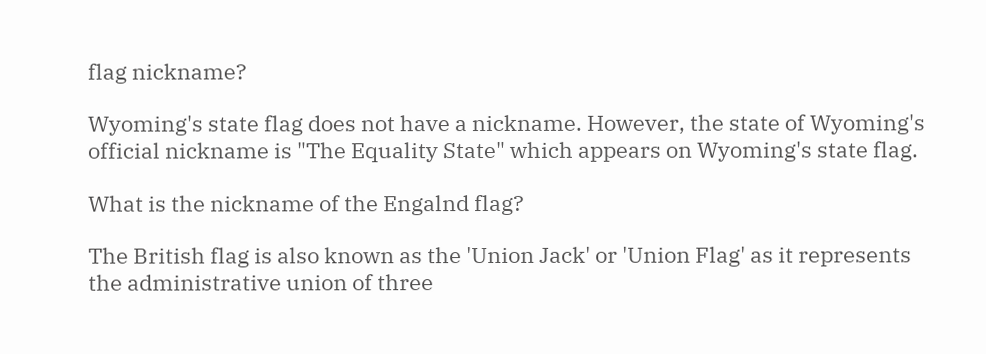flag nickname?

Wyoming's state flag does not have a nickname. However, the state of Wyoming's official nickname is "The Equality State" which appears on Wyoming's state flag.

What is the nickname of the Engalnd flag?

The British flag is also known as the 'Union Jack' or 'Union Flag' as it represents the administrative union of three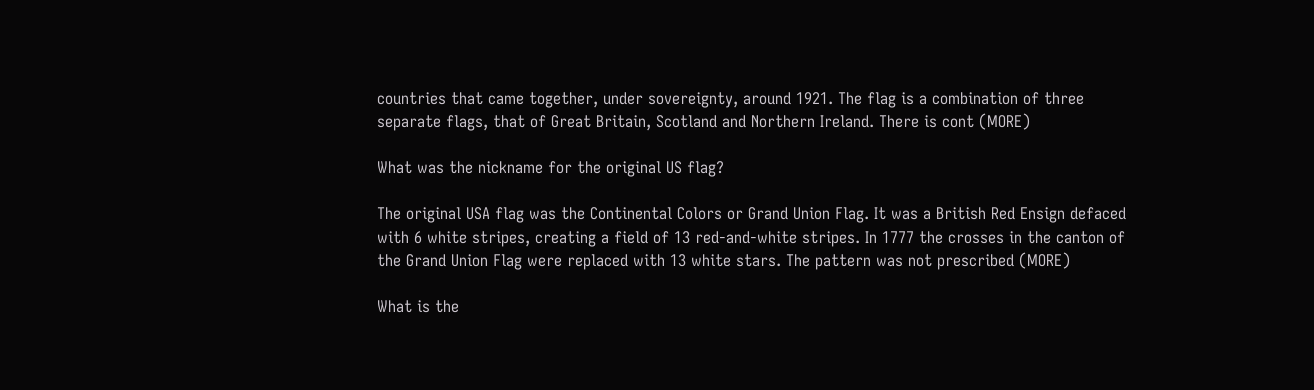countries that came together, under sovereignty, around 1921. The flag is a combination of three separate flags, that of Great Britain, Scotland and Northern Ireland. There is cont (MORE)

What was the nickname for the original US flag?

The original USA flag was the Continental Colors or Grand Union Flag. It was a British Red Ensign defaced with 6 white stripes, creating a field of 13 red-and-white stripes. In 1777 the crosses in the canton of the Grand Union Flag were replaced with 13 white stars. The pattern was not prescribed (MORE)

What is the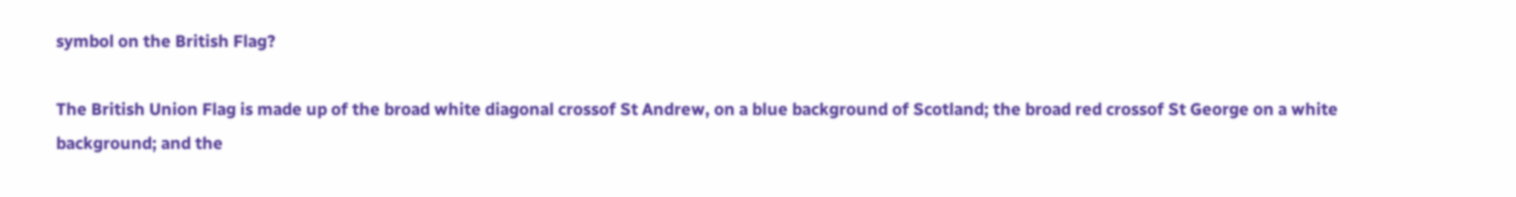symbol on the British Flag?

The British Union Flag is made up of the broad white diagonal crossof St Andrew, on a blue background of Scotland; the broad red crossof St George on a white background; and the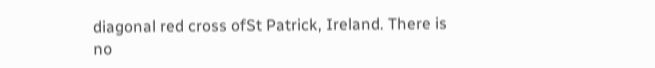diagonal red cross ofSt Patrick, Ireland. There is no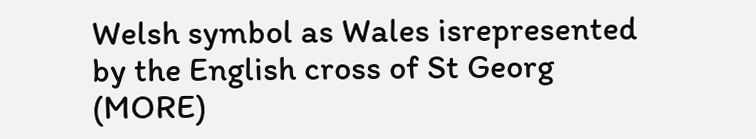Welsh symbol as Wales isrepresented by the English cross of St Georg (MORE)